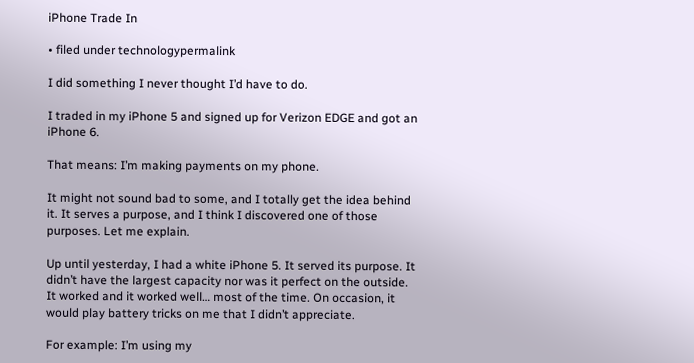iPhone Trade In

• filed under technologypermalink

I did something I never thought I’d have to do.

I traded in my iPhone 5 and signed up for Verizon EDGE and got an iPhone 6.

That means: I’m making payments on my phone.

It might not sound bad to some, and I totally get the idea behind it. It serves a purpose, and I think I discovered one of those purposes. Let me explain.

Up until yesterday, I had a white iPhone 5. It served its purpose. It didn’t have the largest capacity nor was it perfect on the outside. It worked and it worked well… most of the time. On occasion, it would play battery tricks on me that I didn’t appreciate.

For example: I’m using my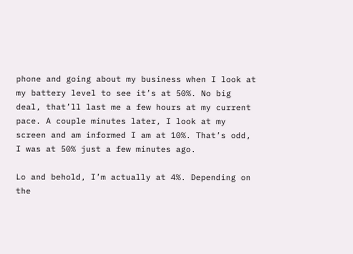phone and going about my business when I look at my battery level to see it’s at 50%. No big deal, that’ll last me a few hours at my current pace. A couple minutes later, I look at my screen and am informed I am at 10%. That’s odd, I was at 50% just a few minutes ago.

Lo and behold, I’m actually at 4%. Depending on the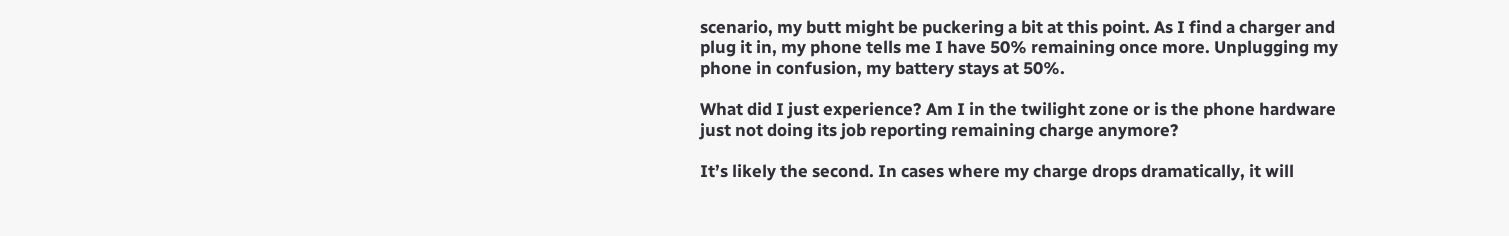scenario, my butt might be puckering a bit at this point. As I find a charger and plug it in, my phone tells me I have 50% remaining once more. Unplugging my phone in confusion, my battery stays at 50%.

What did I just experience? Am I in the twilight zone or is the phone hardware just not doing its job reporting remaining charge anymore?

It’s likely the second. In cases where my charge drops dramatically, it will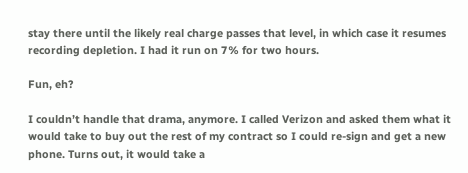stay there until the likely real charge passes that level, in which case it resumes recording depletion. I had it run on 7% for two hours.

Fun, eh?

I couldn’t handle that drama, anymore. I called Verizon and asked them what it would take to buy out the rest of my contract so I could re-sign and get a new phone. Turns out, it would take a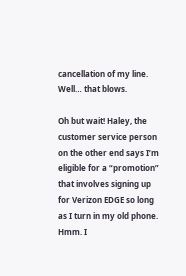cancellation of my line. Well… that blows.

Oh but wait! Haley, the customer service person on the other end says I’m eligible for a “promotion” that involves signing up for Verizon EDGE so long as I turn in my old phone. Hmm. I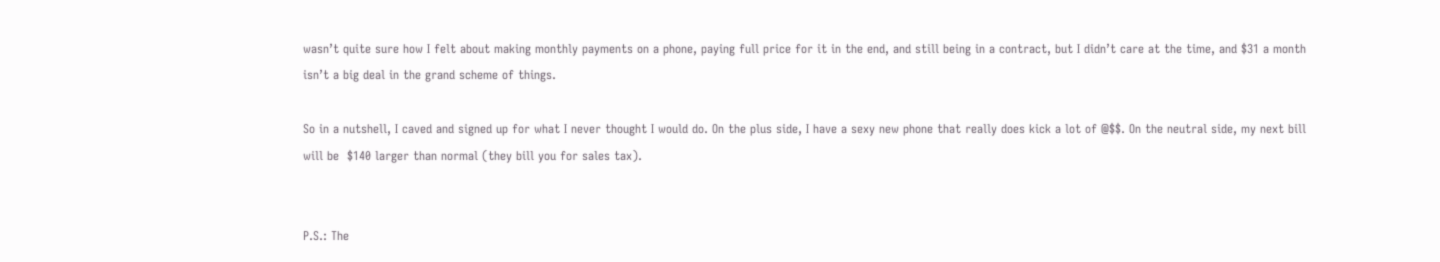wasn’t quite sure how I felt about making monthly payments on a phone, paying full price for it in the end, and still being in a contract, but I didn’t care at the time, and $31 a month isn’t a big deal in the grand scheme of things.

So in a nutshell, I caved and signed up for what I never thought I would do. On the plus side, I have a sexy new phone that really does kick a lot of @$$. On the neutral side, my next bill will be  $140 larger than normal (they bill you for sales tax).


P.S.: The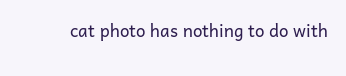cat photo has nothing to do with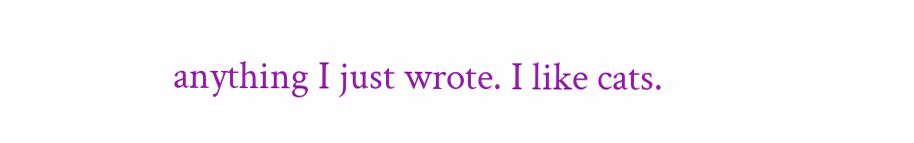anything I just wrote. I like cats.